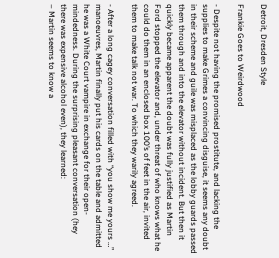Detroit, Dresden Style

Frankie Goes to Weirdwood

- Despite not having the promised prostitute, and lacking the supplies to make Grimes a convincing disguise, it seems any doubt in their scheme and guile was misplaced as the lobby guards passed them through and into the elevator without incident. But then it quickly became apparent the doubt was fully justified as Martin Ford stopped the elevator and, under threat of who knows what he could do them in an enclosed box 100’s of feet in the air, invited them to make talk not war. To which they warily agreed.

- After a long cagey conversation filled with “you show me yours …” manoeuvres, Martin finally put his cards on the table and admitted he was a White Court vampire in exchange for their open-mindedness. During the surprising pleasant conversation (hey there was expensive alcohol even), they learned:
– Martin seems to know a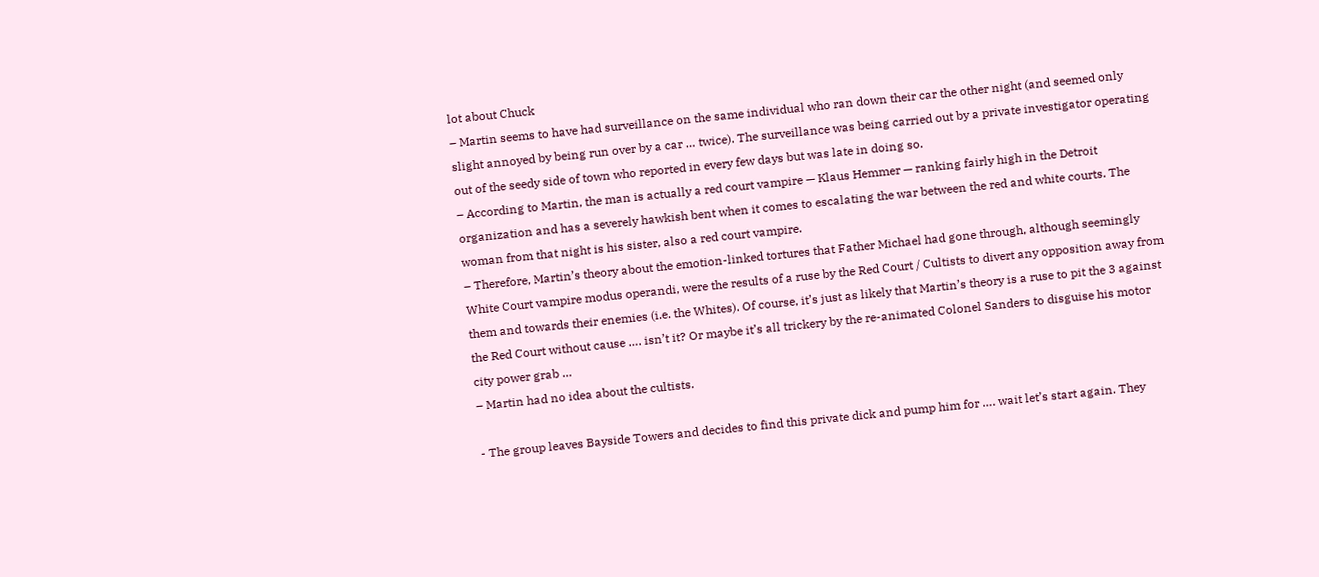lot about Chuck
– Martin seems to have had surveillance on the same individual who ran down their car the other night (and seemed only slight annoyed by being run over by a car … twice). The surveillance was being carried out by a private investigator operating out of the seedy side of town who reported in every few days but was late in doing so.
– According to Martin, the man is actually a red court vampire — Klaus Hemmer — ranking fairly high in the Detroit organization and has a severely hawkish bent when it comes to escalating the war between the red and white courts. The woman from that night is his sister, also a red court vampire.
– Therefore, Martin’s theory about the emotion-linked tortures that Father Michael had gone through, although seemingly White Court vampire modus operandi, were the results of a ruse by the Red Court / Cultists to divert any opposition away from them and towards their enemies (i.e. the Whites). Of course, it’s just as likely that Martin’s theory is a ruse to pit the 3 against the Red Court without cause …. isn’t it? Or maybe it’s all trickery by the re-animated Colonel Sanders to disguise his motor city power grab …
– Martin had no idea about the cultists.

- The group leaves Bayside Towers and decides to find this private dick and pump him for …. wait let’s start again. They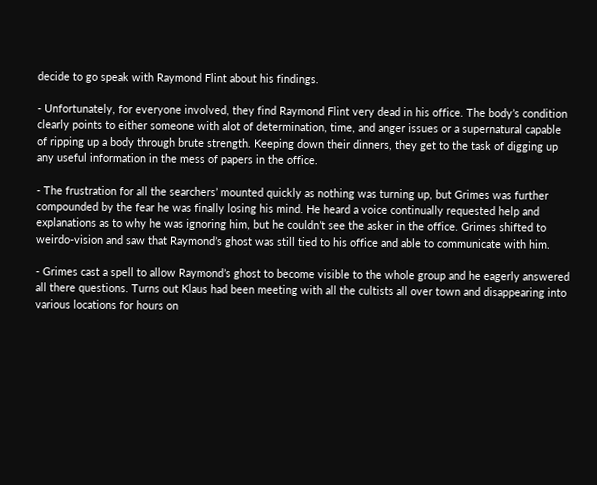decide to go speak with Raymond Flint about his findings.

- Unfortunately, for everyone involved, they find Raymond Flint very dead in his office. The body’s condition clearly points to either someone with alot of determination, time, and anger issues or a supernatural capable of ripping up a body through brute strength. Keeping down their dinners, they get to the task of digging up any useful information in the mess of papers in the office.

- The frustration for all the searchers’ mounted quickly as nothing was turning up, but Grimes was further compounded by the fear he was finally losing his mind. He heard a voice continually requested help and explanations as to why he was ignoring him, but he couldn’t see the asker in the office. Grimes shifted to weirdo-vision and saw that Raymond’s ghost was still tied to his office and able to communicate with him.

- Grimes cast a spell to allow Raymond’s ghost to become visible to the whole group and he eagerly answered all there questions. Turns out Klaus had been meeting with all the cultists all over town and disappearing into various locations for hours on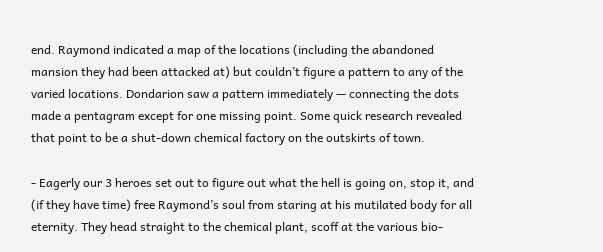end. Raymond indicated a map of the locations (including the abandoned mansion they had been attacked at) but couldn’t figure a pattern to any of the varied locations. Dondarion saw a pattern immediately — connecting the dots made a pentagram except for one missing point. Some quick research revealed that point to be a shut-down chemical factory on the outskirts of town.

- Eagerly our 3 heroes set out to figure out what the hell is going on, stop it, and (if they have time) free Raymond’s soul from staring at his mutilated body for all eternity. They head straight to the chemical plant, scoff at the various bio-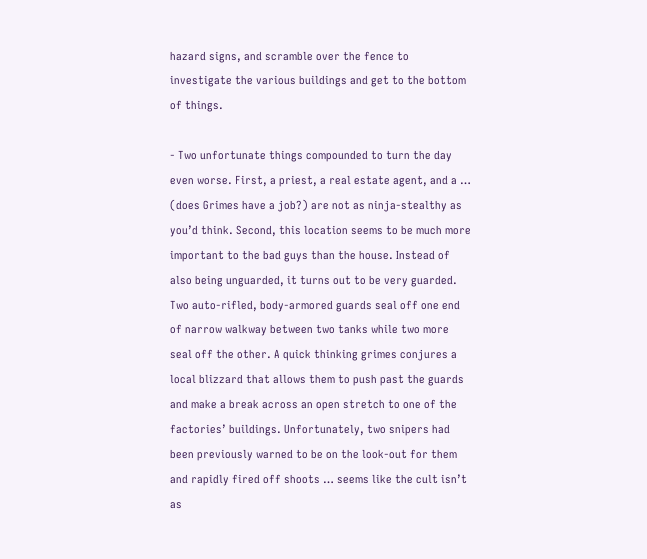hazard signs, and scramble over the fence to investigate the various buildings and get to the bottom of things.

- Two unfortunate things compounded to turn the day even worse. First, a priest, a real estate agent, and a … (does Grimes have a job?) are not as ninja-stealthy as you’d think. Second, this location seems to be much more important to the bad guys than the house. Instead of also being unguarded, it turns out to be very guarded. Two auto-rifled, body-armored guards seal off one end of narrow walkway between two tanks while two more seal off the other. A quick thinking grimes conjures a local blizzard that allows them to push past the guards and make a break across an open stretch to one of the factories’ buildings. Unfortunately, two snipers had been previously warned to be on the look-out for them and rapidly fired off shoots … seems like the cult isn’t as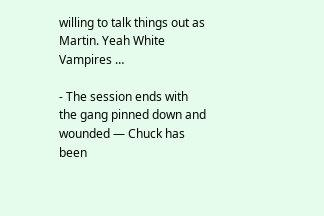willing to talk things out as Martin. Yeah White Vampires …

- The session ends with the gang pinned down and wounded — Chuck has been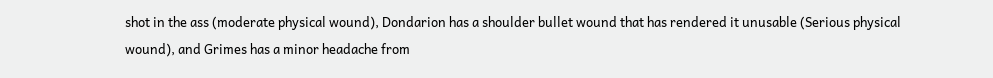shot in the ass (moderate physical wound), Dondarion has a shoulder bullet wound that has rendered it unusable (Serious physical wound), and Grimes has a minor headache from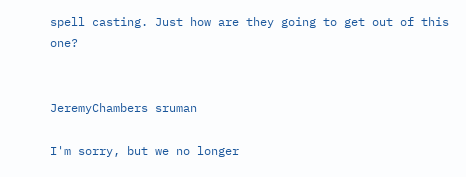spell casting. Just how are they going to get out of this one?


JeremyChambers sruman

I'm sorry, but we no longer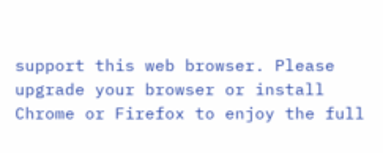support this web browser. Please upgrade your browser or install Chrome or Firefox to enjoy the full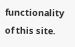functionality of this site.